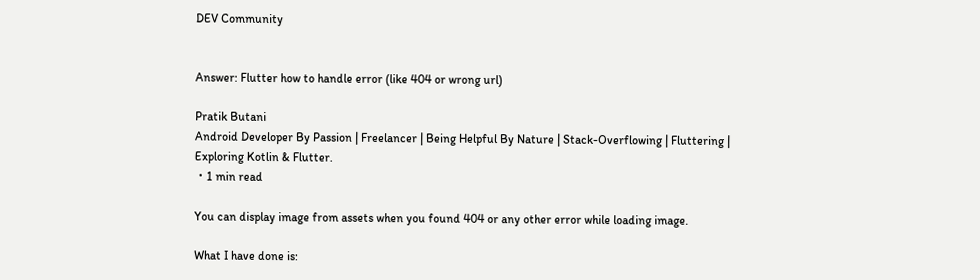DEV Community


Answer: Flutter how to handle error (like 404 or wrong url)

Pratik Butani
Android Developer By Passion | Freelancer | Being Helpful By Nature | Stack-Overflowing | Fluttering | Exploring Kotlin & Flutter.
・1 min read

You can display image from assets when you found 404 or any other error while loading image.

What I have done is: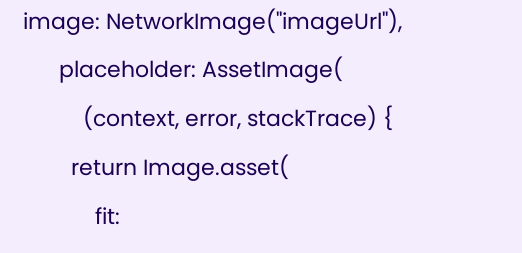image: NetworkImage("imageUrl"),
      placeholder: AssetImage(
          (context, error, stackTrace) {
        return Image.asset(
            fit: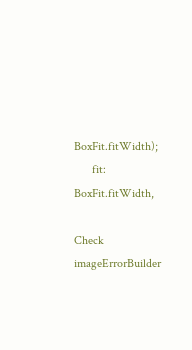BoxFit.fitWidth);
      fit: BoxFit.fitWidth,

Check imageErrorBuilder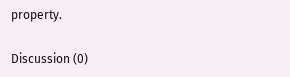property.

Discussion (0)